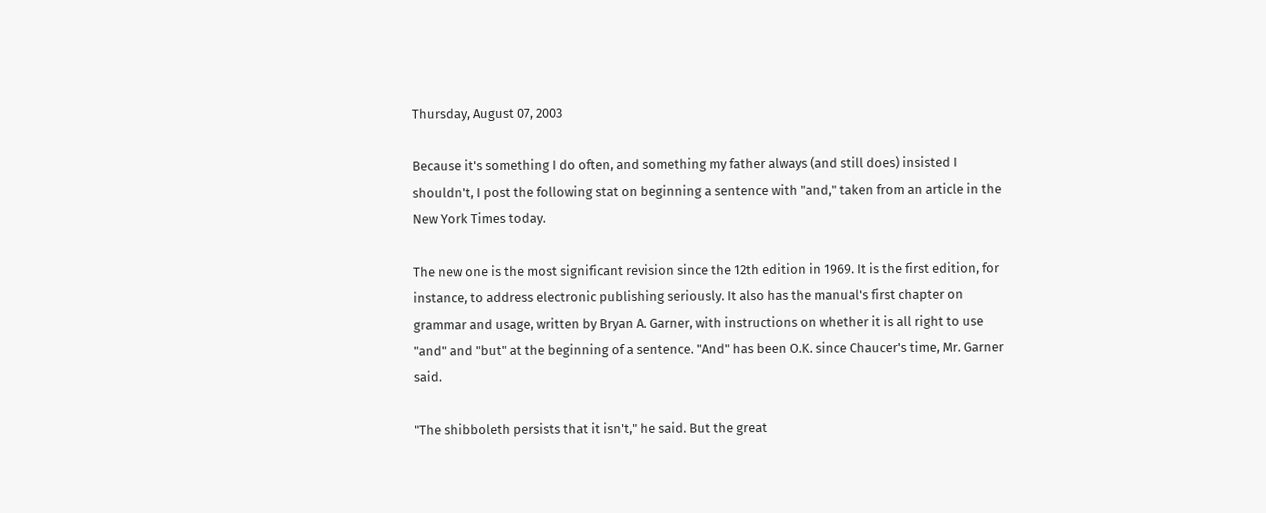Thursday, August 07, 2003

Because it's something I do often, and something my father always (and still does) insisted I shouldn't, I post the following stat on beginning a sentence with "and," taken from an article in the New York Times today.

The new one is the most significant revision since the 12th edition in 1969. It is the first edition, for instance, to address electronic publishing seriously. It also has the manual's first chapter on grammar and usage, written by Bryan A. Garner, with instructions on whether it is all right to use "and" and "but" at the beginning of a sentence. "And" has been O.K. since Chaucer's time, Mr. Garner said.

"The shibboleth persists that it isn't," he said. But the great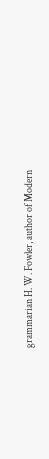grammarian H. W. Fowler, author of Modern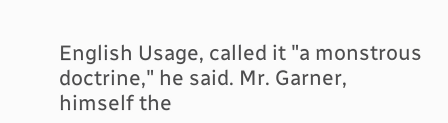English Usage, called it "a monstrous doctrine," he said. Mr. Garner, himself the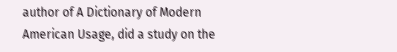author of A Dictionary of Modern American Usage, did a study on the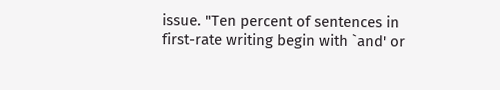issue. "Ten percent of sentences in first-rate writing begin with `and' or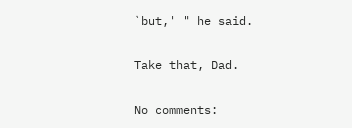`but,' " he said.

Take that, Dad.

No comments: